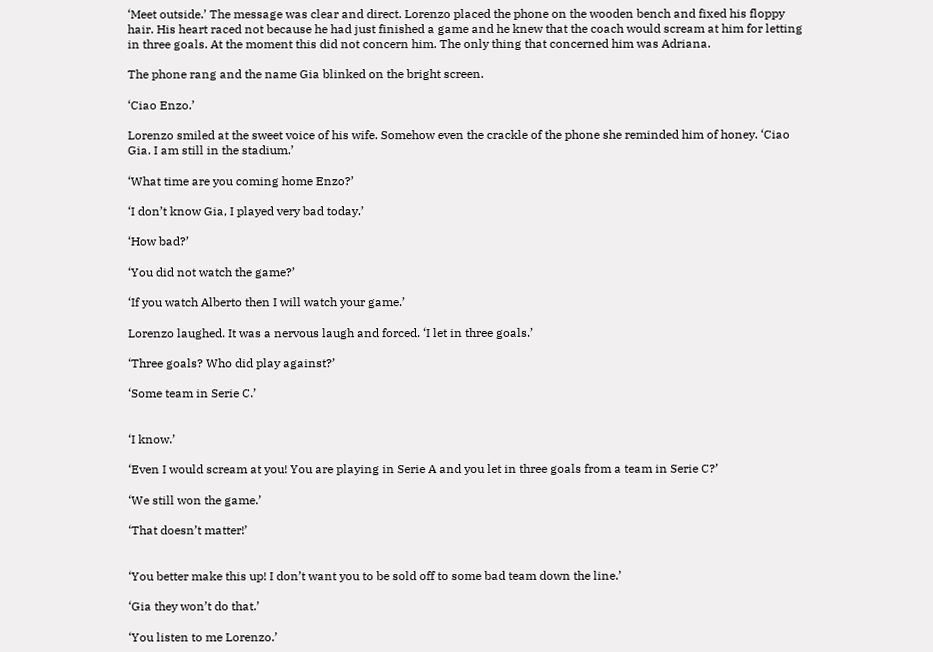‘Meet outside.’ The message was clear and direct. Lorenzo placed the phone on the wooden bench and fixed his floppy hair. His heart raced not because he had just finished a game and he knew that the coach would scream at him for letting in three goals. At the moment this did not concern him. The only thing that concerned him was Adriana.

The phone rang and the name Gia blinked on the bright screen.

‘Ciao Enzo.’

Lorenzo smiled at the sweet voice of his wife. Somehow even the crackle of the phone she reminded him of honey. ‘Ciao Gia. I am still in the stadium.’

‘What time are you coming home Enzo?’

‘I don’t know Gia, I played very bad today.’

‘How bad?’

‘You did not watch the game?’

‘If you watch Alberto then I will watch your game.’

Lorenzo laughed. It was a nervous laugh and forced. ‘I let in three goals.’

‘Three goals? Who did play against?’

‘Some team in Serie C.’


‘I know.’

‘Even I would scream at you! You are playing in Serie A and you let in three goals from a team in Serie C?’

‘We still won the game.’

‘That doesn’t matter!’


‘You better make this up! I don’t want you to be sold off to some bad team down the line.’

‘Gia they won’t do that.’

‘You listen to me Lorenzo.’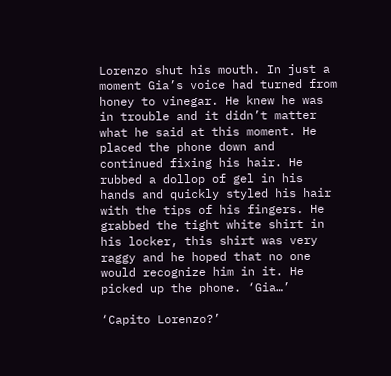Lorenzo shut his mouth. In just a moment Gia’s voice had turned from honey to vinegar. He knew he was in trouble and it didn’t matter what he said at this moment. He placed the phone down and continued fixing his hair. He rubbed a dollop of gel in his hands and quickly styled his hair with the tips of his fingers. He grabbed the tight white shirt in his locker, this shirt was very raggy and he hoped that no one would recognize him in it. He picked up the phone. ‘Gia…’

‘Capito Lorenzo?’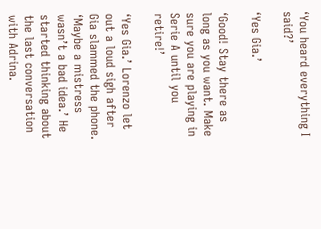‘You heard everything I said?’

‘Yes Gia.’

‘Good! Stay there as long as you want. Make sure you are playing in Serie A until you retire!’

‘Yes Gia.’ Lorenzo let out a loud sigh after Gia slammed the phone. ‘Maybe a mistress wasn’t a bad idea.’ He started thinking about the last conversation with Adrina.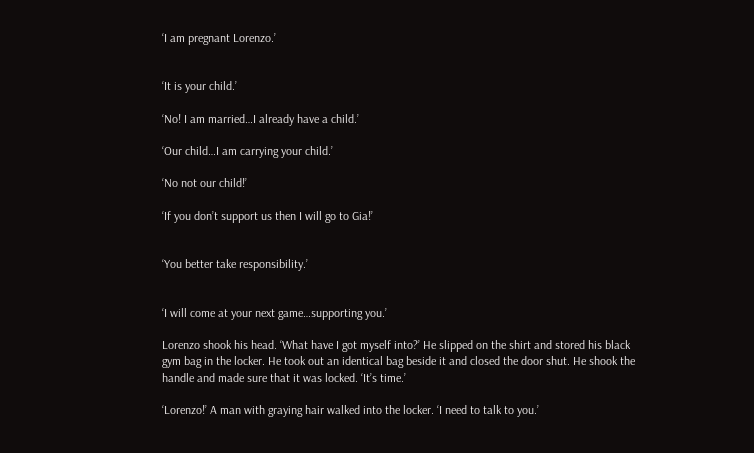‘I am pregnant Lorenzo.’


‘It is your child.’

‘No! I am married…I already have a child.’

‘Our child…I am carrying your child.’

‘No not our child!’

‘If you don’t support us then I will go to Gia!’


‘You better take responsibility.’


‘I will come at your next game…supporting you.’

Lorenzo shook his head. ‘What have I got myself into?’ He slipped on the shirt and stored his black gym bag in the locker. He took out an identical bag beside it and closed the door shut. He shook the handle and made sure that it was locked. ‘It’s time.’

‘Lorenzo!’ A man with graying hair walked into the locker. ‘I need to talk to you.’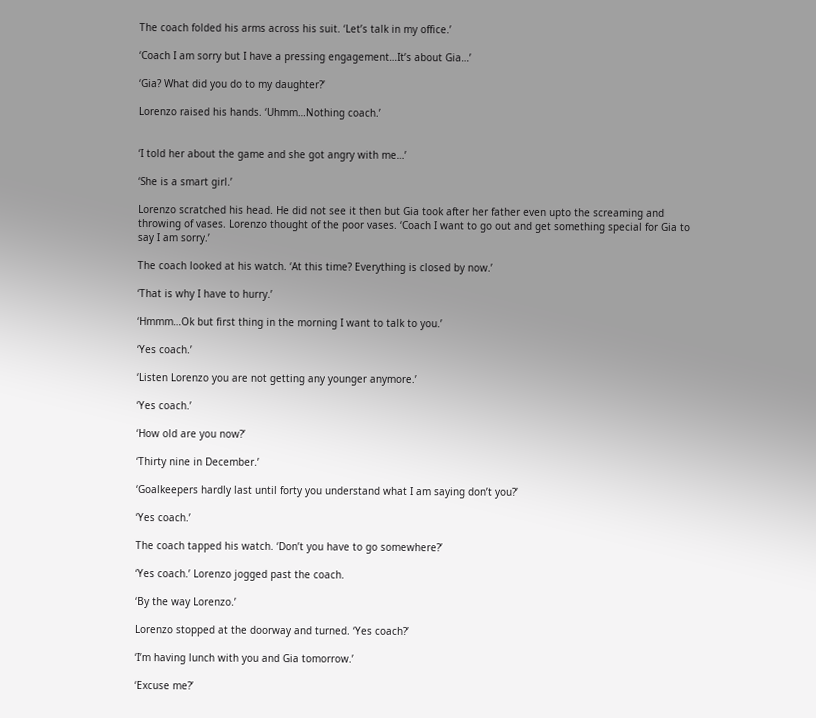The coach folded his arms across his suit. ‘Let’s talk in my office.’

‘Coach I am sorry but I have a pressing engagement…It’s about Gia…’

‘Gia? What did you do to my daughter?’

Lorenzo raised his hands. ‘Uhmm…Nothing coach.’


‘I told her about the game and she got angry with me…’

‘She is a smart girl.’

Lorenzo scratched his head. He did not see it then but Gia took after her father even upto the screaming and throwing of vases. Lorenzo thought of the poor vases. ‘Coach I want to go out and get something special for Gia to say I am sorry.’

The coach looked at his watch. ‘At this time? Everything is closed by now.’

‘That is why I have to hurry.’

‘Hmmm…Ok but first thing in the morning I want to talk to you.’

‘Yes coach.’

‘Listen Lorenzo you are not getting any younger anymore.’

‘Yes coach.’

‘How old are you now?’

‘Thirty nine in December.’

‘Goalkeepers hardly last until forty you understand what I am saying don’t you?’

‘Yes coach.’

The coach tapped his watch. ‘Don’t you have to go somewhere?’

‘Yes coach.’ Lorenzo jogged past the coach.

‘By the way Lorenzo.’

Lorenzo stopped at the doorway and turned. ‘Yes coach?’

‘I’m having lunch with you and Gia tomorrow.’

‘Excuse me?’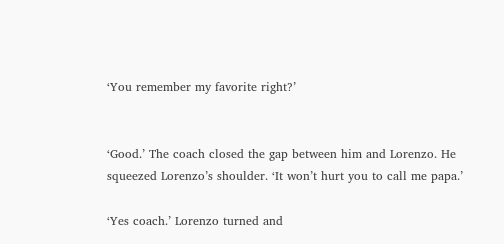‘You remember my favorite right?’


‘Good.’ The coach closed the gap between him and Lorenzo. He squeezed Lorenzo’s shoulder. ‘It won’t hurt you to call me papa.’

‘Yes coach.’ Lorenzo turned and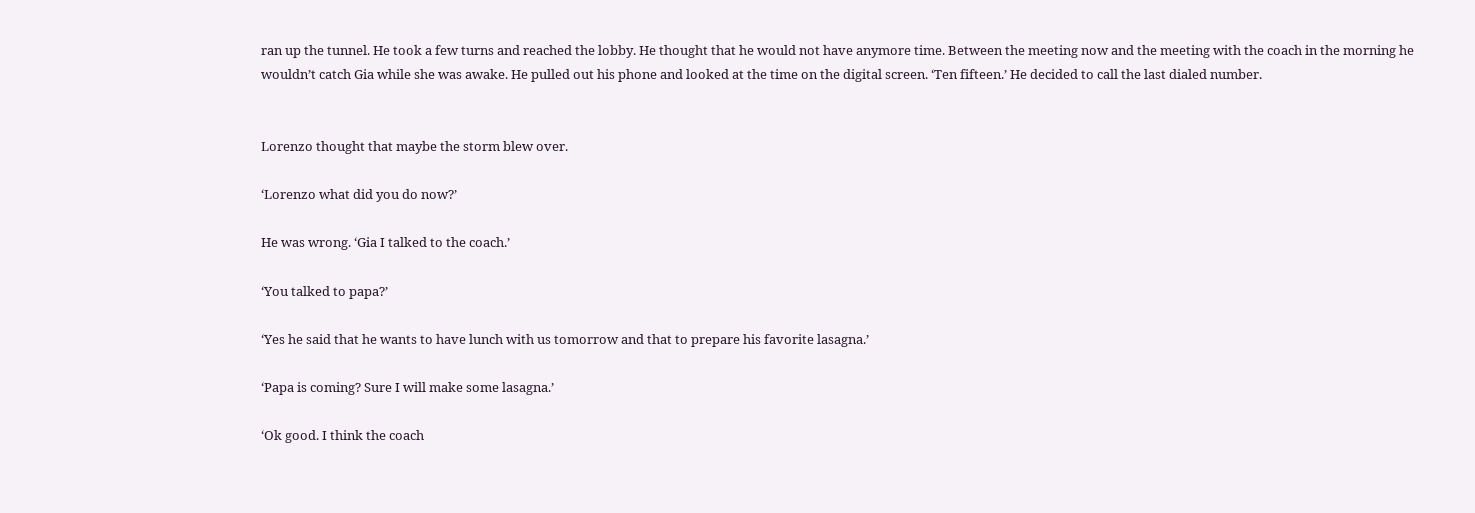ran up the tunnel. He took a few turns and reached the lobby. He thought that he would not have anymore time. Between the meeting now and the meeting with the coach in the morning he wouldn’t catch Gia while she was awake. He pulled out his phone and looked at the time on the digital screen. ‘Ten fifteen.’ He decided to call the last dialed number.


Lorenzo thought that maybe the storm blew over.

‘Lorenzo what did you do now?’

He was wrong. ‘Gia I talked to the coach.’

‘You talked to papa?’

‘Yes he said that he wants to have lunch with us tomorrow and that to prepare his favorite lasagna.’

‘Papa is coming? Sure I will make some lasagna.’

‘Ok good. I think the coach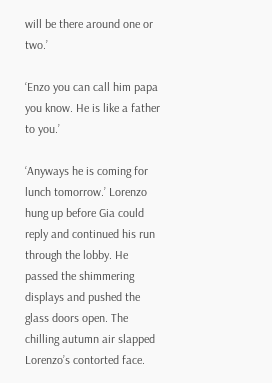will be there around one or two.’

‘Enzo you can call him papa you know. He is like a father to you.’

‘Anyways he is coming for lunch tomorrow.’ Lorenzo hung up before Gia could reply and continued his run through the lobby. He passed the shimmering displays and pushed the glass doors open. The chilling autumn air slapped Lorenzo’s contorted face.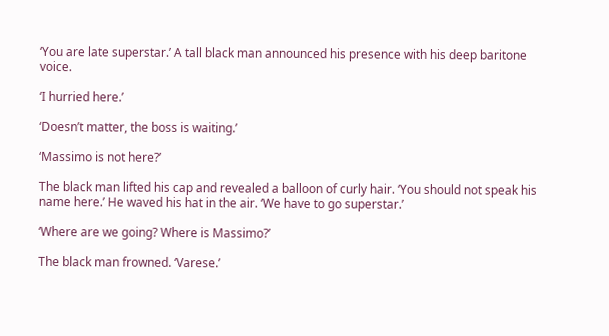‘You are late superstar.’ A tall black man announced his presence with his deep baritone voice.

‘I hurried here.’

‘Doesn’t matter, the boss is waiting.’

‘Massimo is not here?’

The black man lifted his cap and revealed a balloon of curly hair. ‘You should not speak his name here.’ He waved his hat in the air. ‘We have to go superstar.’

‘Where are we going? Where is Massimo?’

The black man frowned. ‘Varese.’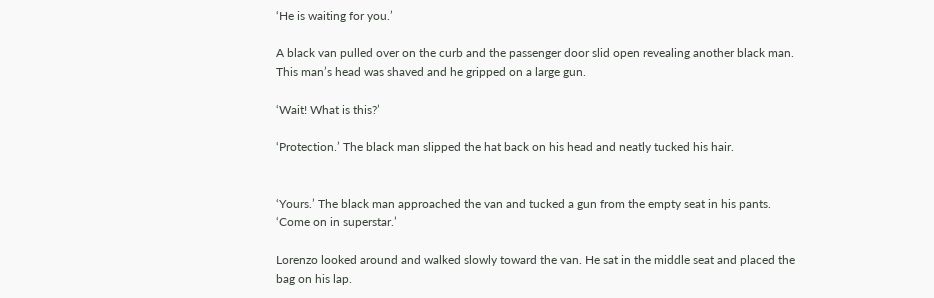‘He is waiting for you.’

A black van pulled over on the curb and the passenger door slid open revealing another black man. This man’s head was shaved and he gripped on a large gun.

‘Wait! What is this?’

‘Protection.’ The black man slipped the hat back on his head and neatly tucked his hair.


‘Yours.’ The black man approached the van and tucked a gun from the empty seat in his pants. ‘Come on in superstar.’

Lorenzo looked around and walked slowly toward the van. He sat in the middle seat and placed the bag on his lap.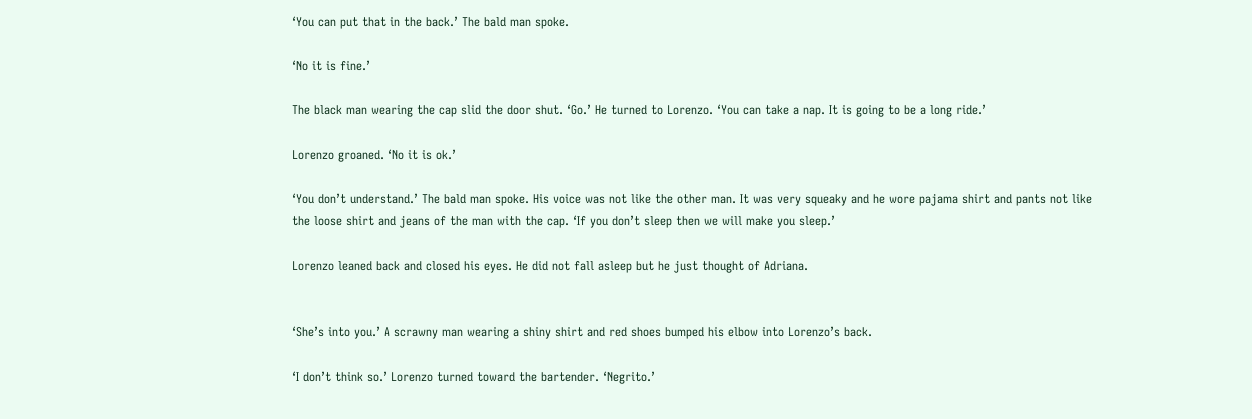‘You can put that in the back.’ The bald man spoke.

‘No it is fine.’

The black man wearing the cap slid the door shut. ‘Go.’ He turned to Lorenzo. ‘You can take a nap. It is going to be a long ride.’

Lorenzo groaned. ‘No it is ok.’

‘You don’t understand.’ The bald man spoke. His voice was not like the other man. It was very squeaky and he wore pajama shirt and pants not like the loose shirt and jeans of the man with the cap. ‘If you don’t sleep then we will make you sleep.’

Lorenzo leaned back and closed his eyes. He did not fall asleep but he just thought of Adriana.


‘She’s into you.’ A scrawny man wearing a shiny shirt and red shoes bumped his elbow into Lorenzo’s back.

‘I don’t think so.’ Lorenzo turned toward the bartender. ‘Negrito.’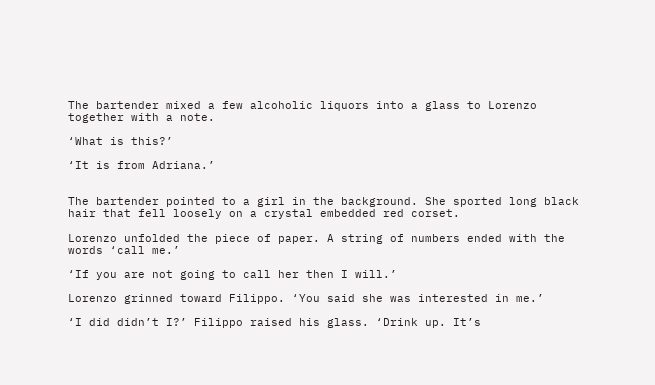The bartender mixed a few alcoholic liquors into a glass to Lorenzo together with a note.

‘What is this?’

‘It is from Adriana.’


The bartender pointed to a girl in the background. She sported long black hair that fell loosely on a crystal embedded red corset.

Lorenzo unfolded the piece of paper. A string of numbers ended with the words ‘call me.’

‘If you are not going to call her then I will.’

Lorenzo grinned toward Filippo. ‘You said she was interested in me.’

‘I did didn’t I?’ Filippo raised his glass. ‘Drink up. It’s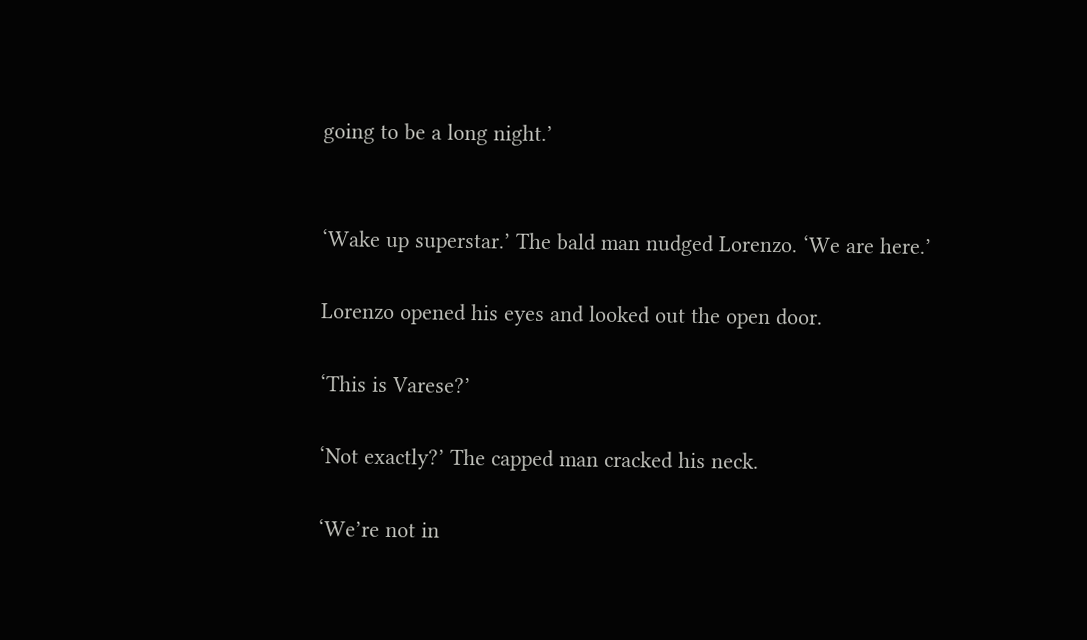going to be a long night.’


‘Wake up superstar.’ The bald man nudged Lorenzo. ‘We are here.’

Lorenzo opened his eyes and looked out the open door.

‘This is Varese?’

‘Not exactly?’ The capped man cracked his neck.

‘We’re not in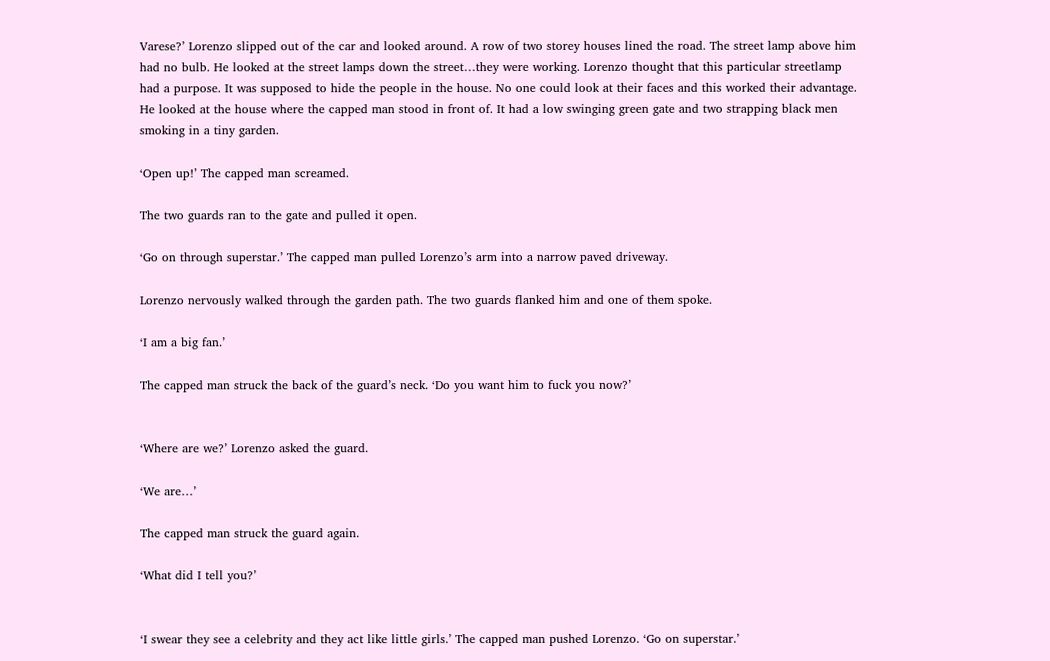Varese?’ Lorenzo slipped out of the car and looked around. A row of two storey houses lined the road. The street lamp above him had no bulb. He looked at the street lamps down the street…they were working. Lorenzo thought that this particular streetlamp had a purpose. It was supposed to hide the people in the house. No one could look at their faces and this worked their advantage. He looked at the house where the capped man stood in front of. It had a low swinging green gate and two strapping black men smoking in a tiny garden.

‘Open up!’ The capped man screamed.

The two guards ran to the gate and pulled it open.

‘Go on through superstar.’ The capped man pulled Lorenzo’s arm into a narrow paved driveway.

Lorenzo nervously walked through the garden path. The two guards flanked him and one of them spoke.

‘I am a big fan.’

The capped man struck the back of the guard’s neck. ‘Do you want him to fuck you now?’


‘Where are we?’ Lorenzo asked the guard.

‘We are…’

The capped man struck the guard again.

‘What did I tell you?’


‘I swear they see a celebrity and they act like little girls.’ The capped man pushed Lorenzo. ‘Go on superstar.’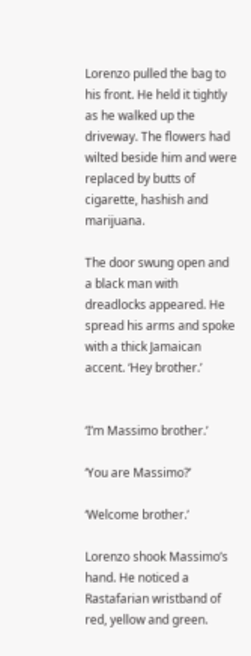Lorenzo pulled the bag to his front. He held it tightly as he walked up the driveway. The flowers had wilted beside him and were replaced by butts of cigarette, hashish and marijuana.

The door swung open and a black man with dreadlocks appeared. He spread his arms and spoke with a thick Jamaican accent. ‘Hey brother.’


‘I’m Massimo brother.’

‘You are Massimo?’

‘Welcome brother.’

Lorenzo shook Massimo’s hand. He noticed a Rastafarian wristband of red, yellow and green.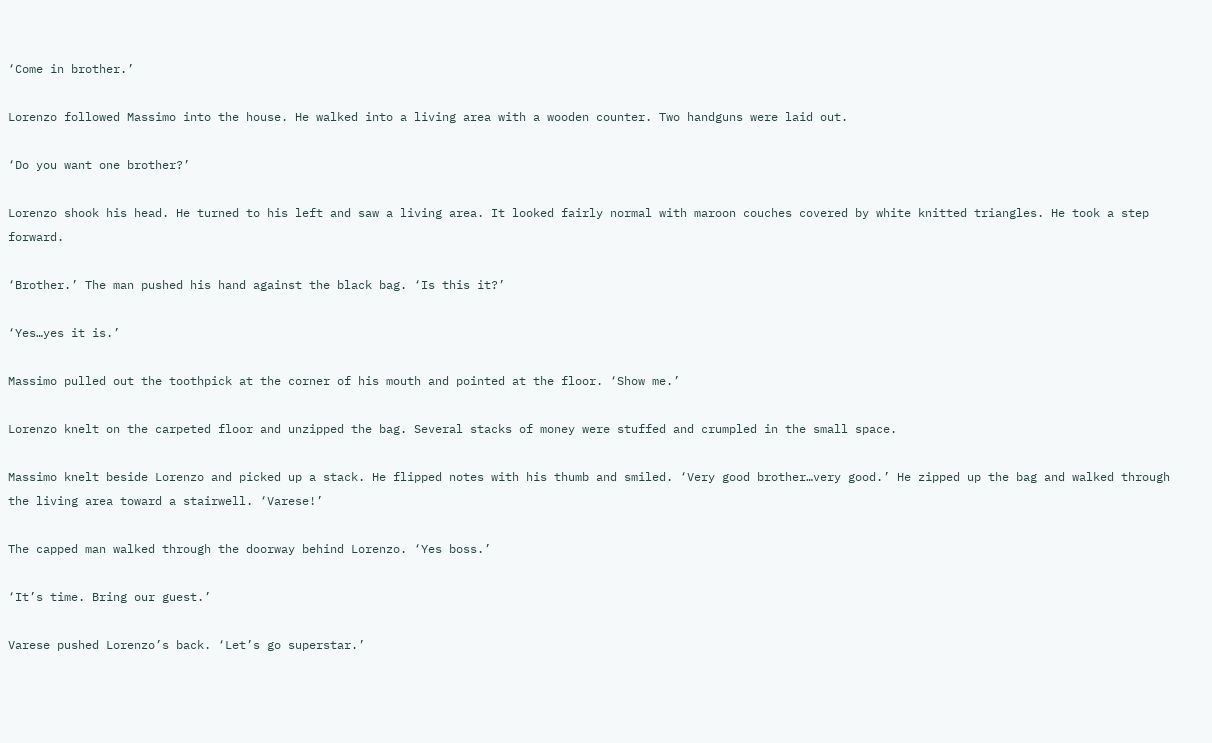‘Come in brother.’

Lorenzo followed Massimo into the house. He walked into a living area with a wooden counter. Two handguns were laid out.

‘Do you want one brother?’

Lorenzo shook his head. He turned to his left and saw a living area. It looked fairly normal with maroon couches covered by white knitted triangles. He took a step forward.

‘Brother.’ The man pushed his hand against the black bag. ‘Is this it?’

‘Yes…yes it is.’

Massimo pulled out the toothpick at the corner of his mouth and pointed at the floor. ‘Show me.’

Lorenzo knelt on the carpeted floor and unzipped the bag. Several stacks of money were stuffed and crumpled in the small space.

Massimo knelt beside Lorenzo and picked up a stack. He flipped notes with his thumb and smiled. ‘Very good brother…very good.’ He zipped up the bag and walked through the living area toward a stairwell. ‘Varese!’

The capped man walked through the doorway behind Lorenzo. ‘Yes boss.’

‘It’s time. Bring our guest.’

Varese pushed Lorenzo’s back. ‘Let’s go superstar.’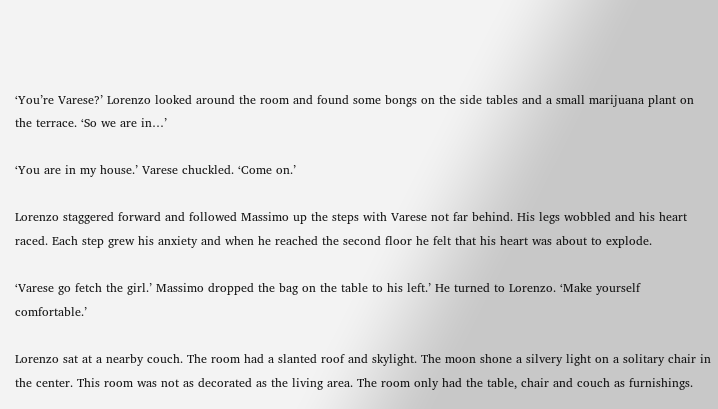‘You’re Varese?’ Lorenzo looked around the room and found some bongs on the side tables and a small marijuana plant on the terrace. ‘So we are in…’

‘You are in my house.’ Varese chuckled. ‘Come on.’

Lorenzo staggered forward and followed Massimo up the steps with Varese not far behind. His legs wobbled and his heart raced. Each step grew his anxiety and when he reached the second floor he felt that his heart was about to explode.

‘Varese go fetch the girl.’ Massimo dropped the bag on the table to his left.’ He turned to Lorenzo. ‘Make yourself comfortable.’

Lorenzo sat at a nearby couch. The room had a slanted roof and skylight. The moon shone a silvery light on a solitary chair in the center. This room was not as decorated as the living area. The room only had the table, chair and couch as furnishings.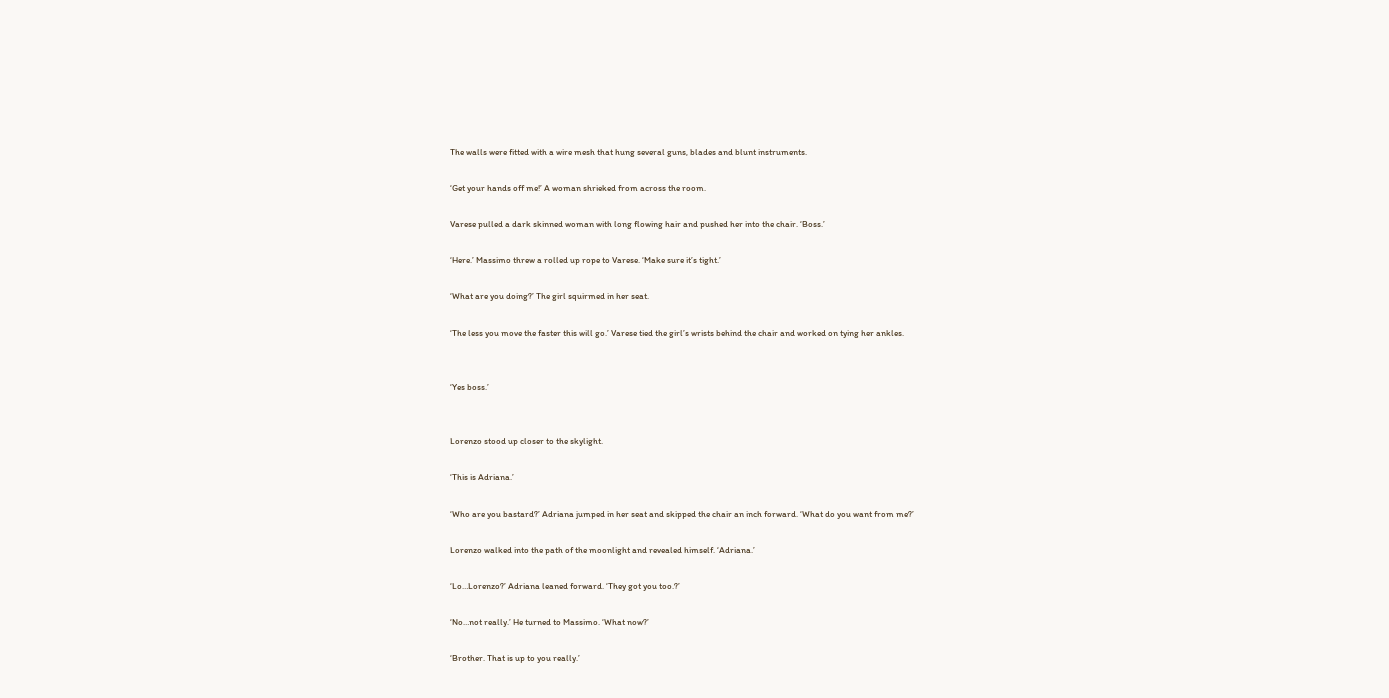The walls were fitted with a wire mesh that hung several guns, blades and blunt instruments.

‘Get your hands off me!’ A woman shrieked from across the room.

Varese pulled a dark skinned woman with long flowing hair and pushed her into the chair. ‘Boss.’

‘Here.’ Massimo threw a rolled up rope to Varese. ‘Make sure it’s tight.’

‘What are you doing?’ The girl squirmed in her seat.

‘The less you move the faster this will go.’ Varese tied the girl’s wrists behind the chair and worked on tying her ankles.


‘Yes boss.’


Lorenzo stood up closer to the skylight.

‘This is Adriana.’

‘Who are you bastard?’ Adriana jumped in her seat and skipped the chair an inch forward. ‘What do you want from me?’

Lorenzo walked into the path of the moonlight and revealed himself. ‘Adriana.’

‘Lo…Lorenzo?’ Adriana leaned forward. ‘They got you too.?’

‘No…not really.’ He turned to Massimo. ‘What now?’

‘Brother. That is up to you really.’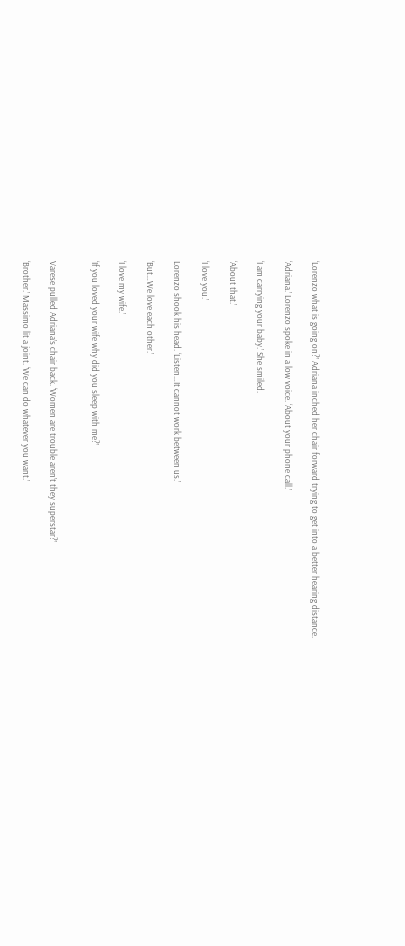‘Lorenzo what is going on?’ Adriana inched her chair forward trying to get into a better hearing distance.

‘Adriana.’ Lorenzo spoke in a low voice. ‘About your phone call.’

‘I am carrying your baby.’ She smiled.

‘About that.’

‘I love you.’

Lorenzo shook his head. ‘Listen…It cannot work between us.’

‘But…We love each other.’

‘I love my wife.’

‘If you loved your wife why did you sleep with me?’


Varese pulled Adriana’s chair back. ‘Women are trouble aren’t they superstar?’

‘Brother.’ Massimo lit a joint. ‘We can do whatever you want.’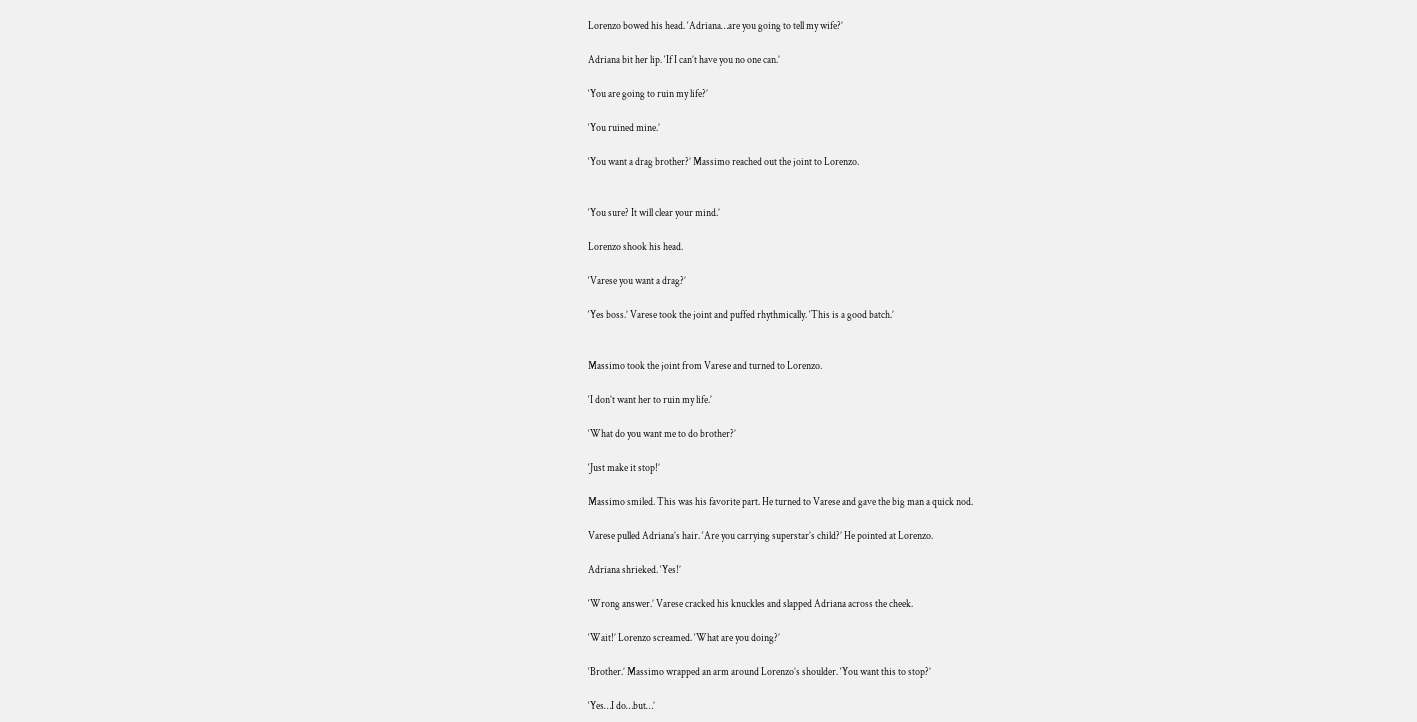Lorenzo bowed his head. ‘Adriana…are you going to tell my wife?’

Adriana bit her lip. ‘If I can’t have you no one can.’

‘You are going to ruin my life?’

‘You ruined mine.’

‘You want a drag brother?’ Massimo reached out the joint to Lorenzo.


‘You sure? It will clear your mind.’

Lorenzo shook his head.

‘Varese you want a drag?’

‘Yes boss.’ Varese took the joint and puffed rhythmically. ‘This is a good batch.’


Massimo took the joint from Varese and turned to Lorenzo.

‘I don’t want her to ruin my life.’

‘What do you want me to do brother?’

‘Just make it stop!’

Massimo smiled. This was his favorite part. He turned to Varese and gave the big man a quick nod.

Varese pulled Adriana’s hair. ‘Are you carrying superstar’s child?’ He pointed at Lorenzo.

Adriana shrieked. ‘Yes!’

‘Wrong answer.’ Varese cracked his knuckles and slapped Adriana across the cheek.

‘Wait!’ Lorenzo screamed. ‘What are you doing?’

‘Brother.’ Massimo wrapped an arm around Lorenzo’s shoulder. ‘You want this to stop?’

‘Yes…I do…but…’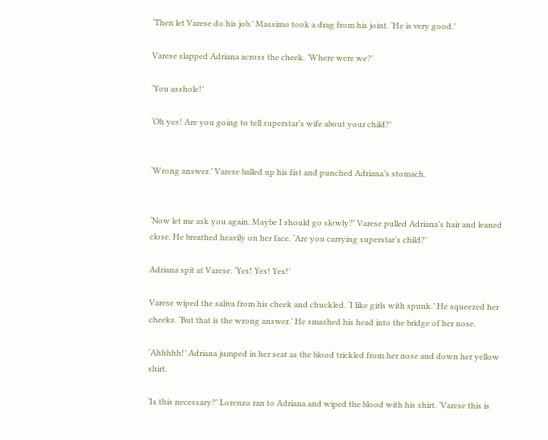‘Then let Varese do his job.’ Massimo took a drag from his joint. ‘He is very good.’

Varese slapped Adriana across the cheek. ‘Where were we?’

‘You asshole!’

‘Oh yes! Are you going to tell superstar’s wife about your child?’


‘Wrong answer.’ Varese balled up his fist and punched Adriana’s stomach.


‘Now let me ask you again. Maybe I should go slowly?’ Varese pulled Adriana’s hair and leaned close. He breathed heavily on her face. ‘Are you carrying superstar’s child?’

Adriana spit at Varese. ‘Yes! Yes! Yes!’

Varese wiped the saliva from his cheek and chuckled. ‘I like girls with spunk.’ He squeezed her cheeks. ‘But that is the wrong answer.’ He smashed his head into the bridge of her nose.

‘Ahhhhh!’ Adriana jumped in her seat as the blood trickled from her nose and down her yellow shirt.

‘Is this necessary?’ Lorenzo ran to Adriana and wiped the blood with his shirt. ‘Varese this is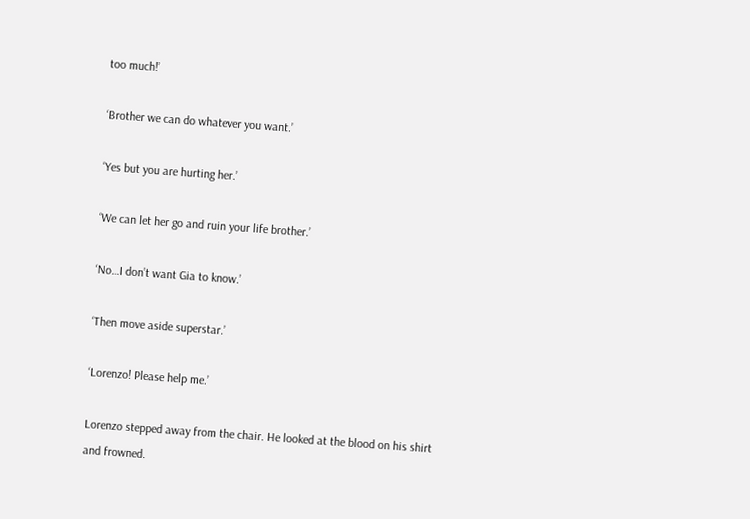too much!’

‘Brother we can do whatever you want.’

‘Yes but you are hurting her.’

‘We can let her go and ruin your life brother.’

‘No…I don’t want Gia to know.’

‘Then move aside superstar.’

‘Lorenzo! Please help me.’

Lorenzo stepped away from the chair. He looked at the blood on his shirt and frowned.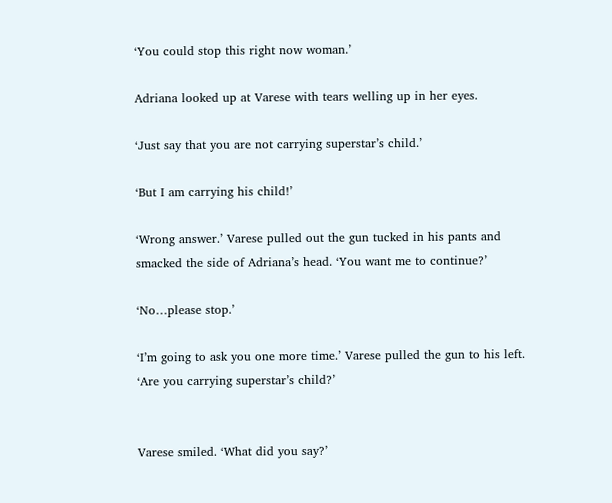‘You could stop this right now woman.’

Adriana looked up at Varese with tears welling up in her eyes.

‘Just say that you are not carrying superstar’s child.’

‘But I am carrying his child!’

‘Wrong answer.’ Varese pulled out the gun tucked in his pants and smacked the side of Adriana’s head. ‘You want me to continue?’

‘No…please stop.’

‘I’m going to ask you one more time.’ Varese pulled the gun to his left. ‘Are you carrying superstar’s child?’


Varese smiled. ‘What did you say?’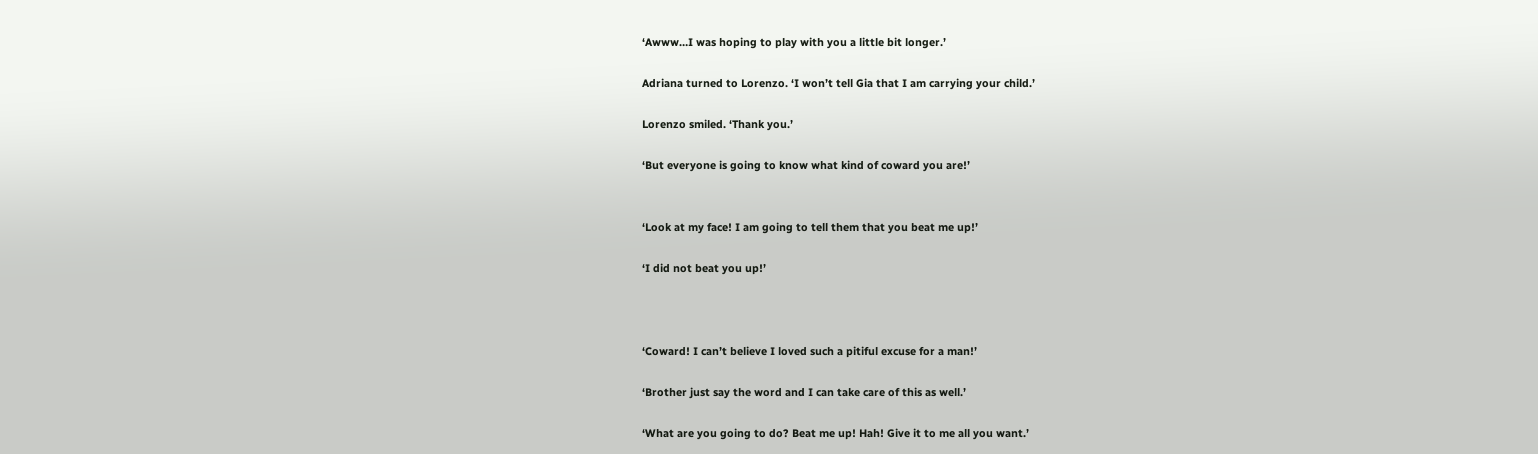‘Awww…I was hoping to play with you a little bit longer.’

Adriana turned to Lorenzo. ‘I won’t tell Gia that I am carrying your child.’

Lorenzo smiled. ‘Thank you.’

‘But everyone is going to know what kind of coward you are!’


‘Look at my face! I am going to tell them that you beat me up!’

‘I did not beat you up!’



‘Coward! I can’t believe I loved such a pitiful excuse for a man!’

‘Brother just say the word and I can take care of this as well.’

‘What are you going to do? Beat me up! Hah! Give it to me all you want.’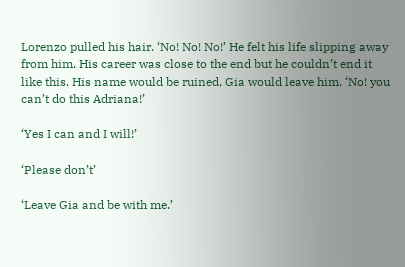Lorenzo pulled his hair. ‘No! No! No!’ He felt his life slipping away from him. His career was close to the end but he couldn’t end it like this. His name would be ruined, Gia would leave him. ‘No! you can’t do this Adriana!’

‘Yes I can and I will!’

‘Please don’t’

‘Leave Gia and be with me.’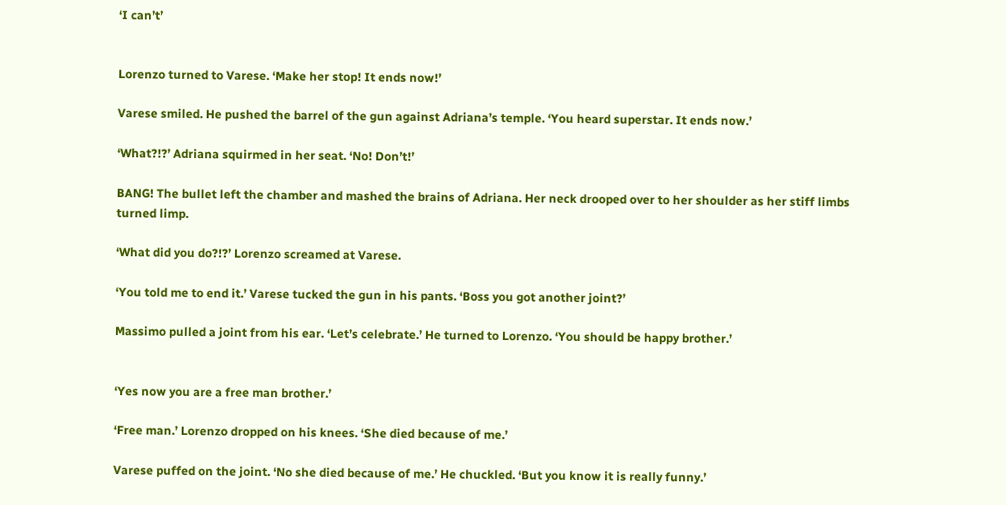‘I can’t’


Lorenzo turned to Varese. ‘Make her stop! It ends now!’

Varese smiled. He pushed the barrel of the gun against Adriana’s temple. ‘You heard superstar. It ends now.’

‘What?!?’ Adriana squirmed in her seat. ‘No! Don’t!’

BANG! The bullet left the chamber and mashed the brains of Adriana. Her neck drooped over to her shoulder as her stiff limbs turned limp.

‘What did you do?!?’ Lorenzo screamed at Varese.

‘You told me to end it.’ Varese tucked the gun in his pants. ‘Boss you got another joint?’

Massimo pulled a joint from his ear. ‘Let’s celebrate.’ He turned to Lorenzo. ‘You should be happy brother.’


‘Yes now you are a free man brother.’

‘Free man.’ Lorenzo dropped on his knees. ‘She died because of me.’

Varese puffed on the joint. ‘No she died because of me.’ He chuckled. ‘But you know it is really funny.’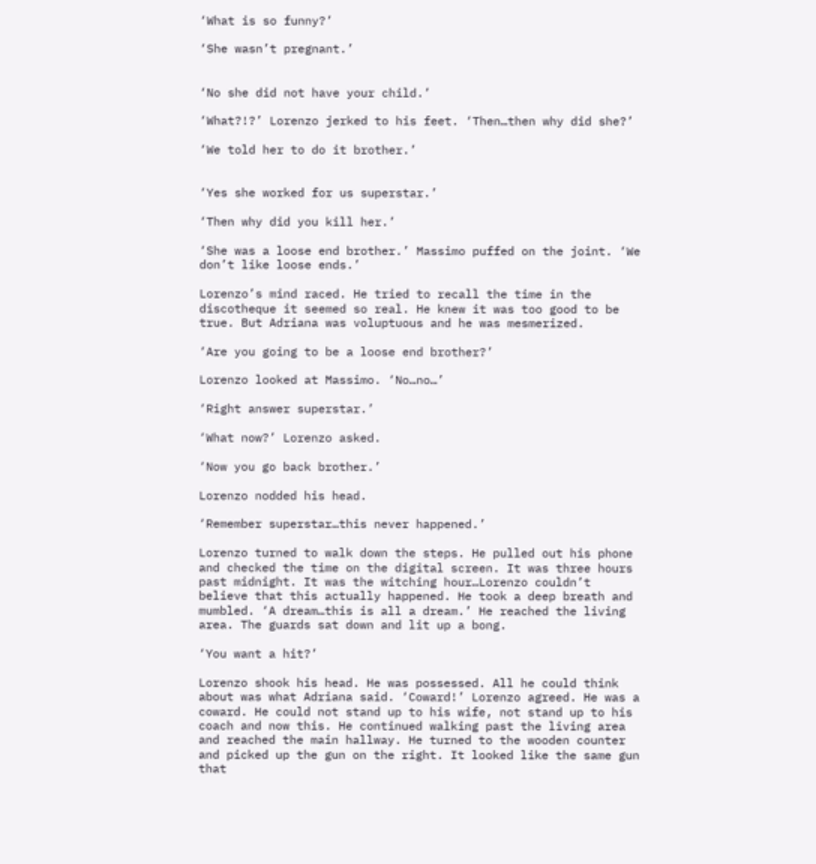‘What is so funny?’

‘She wasn’t pregnant.’


‘No she did not have your child.’

‘What?!?’ Lorenzo jerked to his feet. ‘Then…then why did she?’

‘We told her to do it brother.’


‘Yes she worked for us superstar.’

‘Then why did you kill her.’

‘She was a loose end brother.’ Massimo puffed on the joint. ‘We don’t like loose ends.’

Lorenzo’s mind raced. He tried to recall the time in the discotheque it seemed so real. He knew it was too good to be true. But Adriana was voluptuous and he was mesmerized.

‘Are you going to be a loose end brother?’

Lorenzo looked at Massimo. ‘No…no…’

‘Right answer superstar.’

‘What now?’ Lorenzo asked.

‘Now you go back brother.’

Lorenzo nodded his head.

‘Remember superstar…this never happened.’

Lorenzo turned to walk down the steps. He pulled out his phone and checked the time on the digital screen. It was three hours past midnight. It was the witching hour…Lorenzo couldn’t believe that this actually happened. He took a deep breath and mumbled. ‘A dream…this is all a dream.’ He reached the living area. The guards sat down and lit up a bong.

‘You want a hit?’

Lorenzo shook his head. He was possessed. All he could think about was what Adriana said. ‘Coward!’ Lorenzo agreed. He was a coward. He could not stand up to his wife, not stand up to his coach and now this. He continued walking past the living area and reached the main hallway. He turned to the wooden counter and picked up the gun on the right. It looked like the same gun that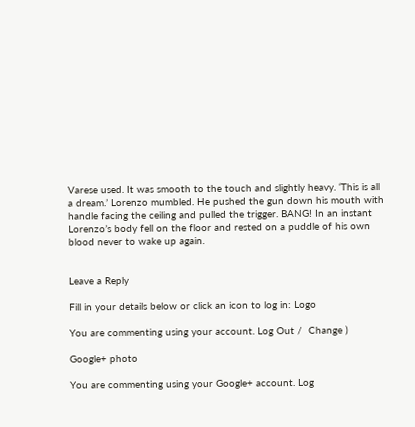Varese used. It was smooth to the touch and slightly heavy. ‘This is all a dream.’ Lorenzo mumbled. He pushed the gun down his mouth with handle facing the ceiling and pulled the trigger. BANG! In an instant Lorenzo’s body fell on the floor and rested on a puddle of his own blood never to wake up again.


Leave a Reply

Fill in your details below or click an icon to log in: Logo

You are commenting using your account. Log Out /  Change )

Google+ photo

You are commenting using your Google+ account. Log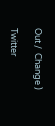Out /  Change )

Twitter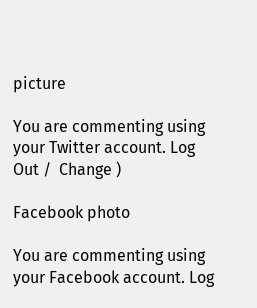picture

You are commenting using your Twitter account. Log Out /  Change )

Facebook photo

You are commenting using your Facebook account. Log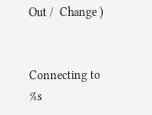Out /  Change )


Connecting to %s